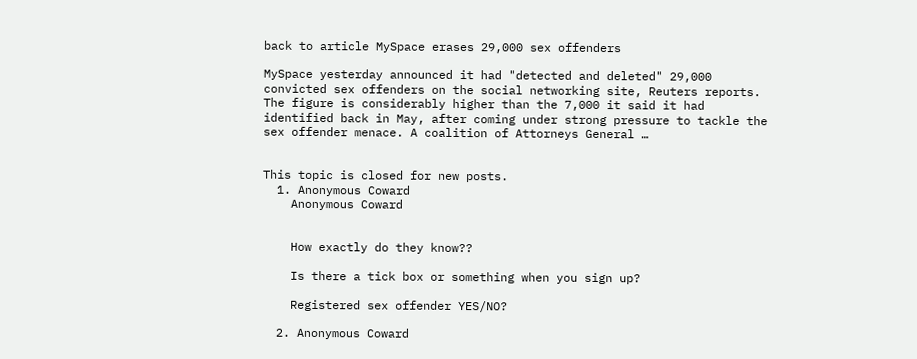back to article MySpace erases 29,000 sex offenders

MySpace yesterday announced it had "detected and deleted" 29,000 convicted sex offenders on the social networking site, Reuters reports. The figure is considerably higher than the 7,000 it said it had identified back in May, after coming under strong pressure to tackle the sex offender menace. A coalition of Attorneys General …


This topic is closed for new posts.
  1. Anonymous Coward
    Anonymous Coward


    How exactly do they know??

    Is there a tick box or something when you sign up?

    Registered sex offender YES/NO?

  2. Anonymous Coward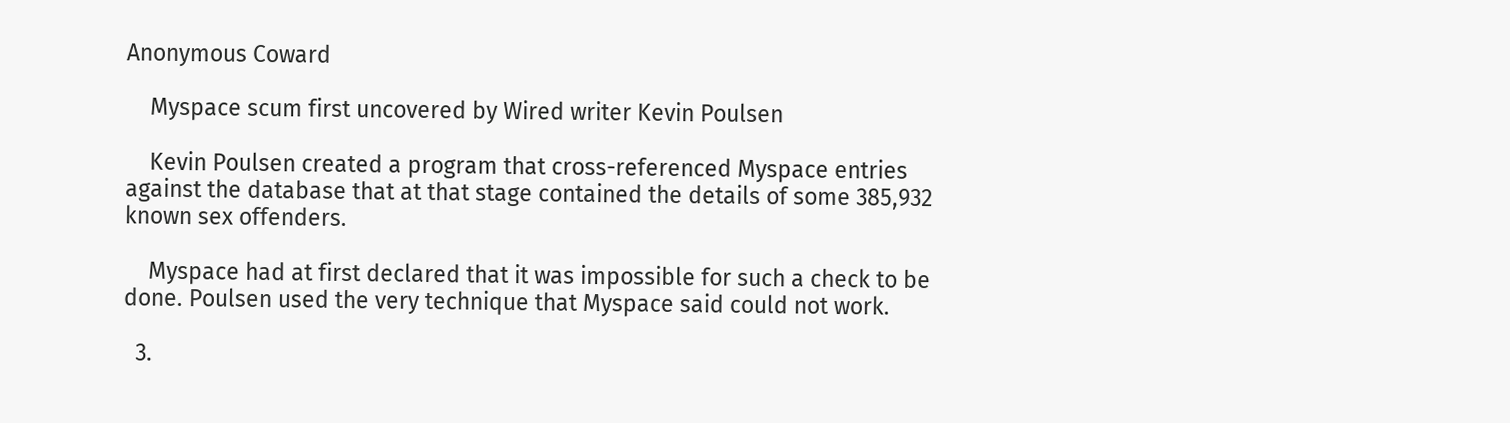Anonymous Coward

    Myspace scum first uncovered by Wired writer Kevin Poulsen

    Kevin Poulsen created a program that cross-referenced Myspace entries against the database that at that stage contained the details of some 385,932 known sex offenders.

    Myspace had at first declared that it was impossible for such a check to be done. Poulsen used the very technique that Myspace said could not work.

  3.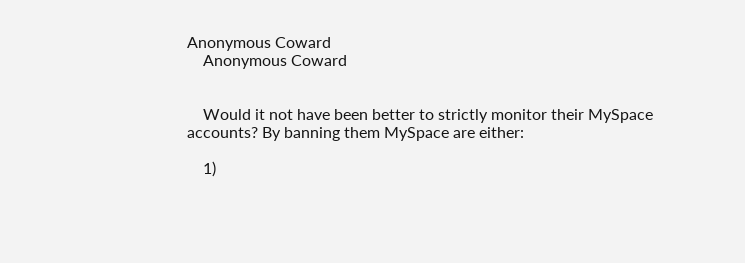Anonymous Coward
    Anonymous Coward


    Would it not have been better to strictly monitor their MySpace accounts? By banning them MySpace are either:

    1)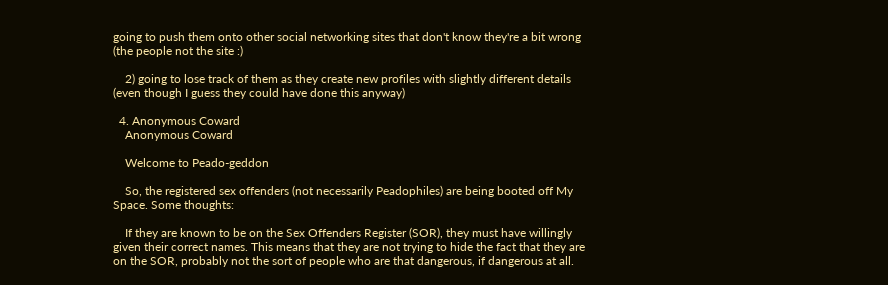going to push them onto other social networking sites that don't know they're a bit wrong (the people not the site :)

    2) going to lose track of them as they create new profiles with slightly different details (even though I guess they could have done this anyway)

  4. Anonymous Coward
    Anonymous Coward

    Welcome to Peado-geddon

    So, the registered sex offenders (not necessarily Peadophiles) are being booted off My Space. Some thoughts:

    If they are known to be on the Sex Offenders Register (SOR), they must have willingly given their correct names. This means that they are not trying to hide the fact that they are on the SOR, probably not the sort of people who are that dangerous, if dangerous at all.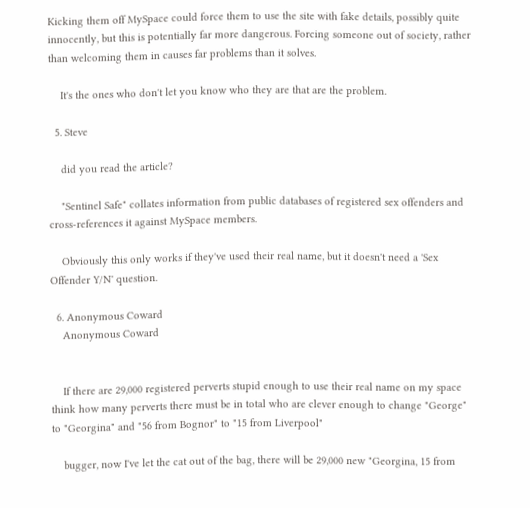Kicking them off MySpace could force them to use the site with fake details, possibly quite innocently, but this is potentially far more dangerous. Forcing someone out of society, rather than welcoming them in causes far problems than it solves.

    It's the ones who don't let you know who they are that are the problem.

  5. Steve

    did you read the article?

    "Sentinel Safe" collates information from public databases of registered sex offenders and cross-references it against MySpace members.

    Obviously this only works if they've used their real name, but it doesn't need a 'Sex Offender Y/N' question.

  6. Anonymous Coward
    Anonymous Coward


    If there are 29,000 registered perverts stupid enough to use their real name on my space think how many perverts there must be in total who are clever enough to change "George" to "Georgina" and "56 from Bognor" to "15 from Liverpool"

    bugger, now I've let the cat out of the bag, there will be 29,000 new "Georgina, 15 from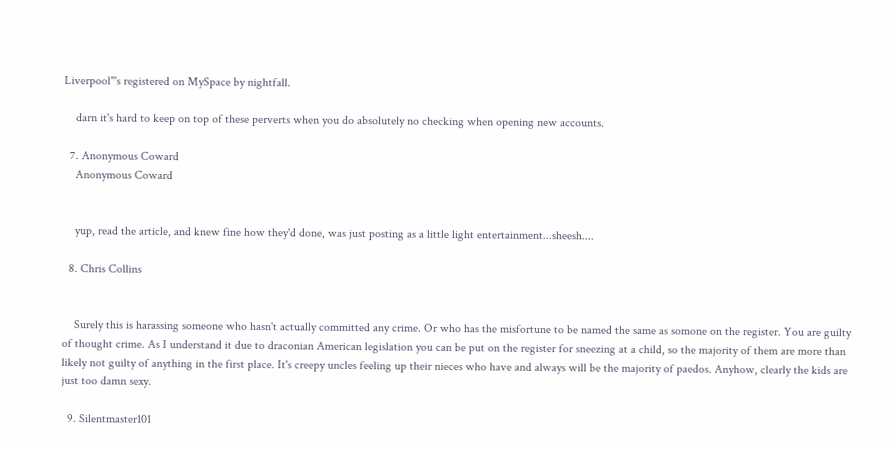Liverpool"'s registered on MySpace by nightfall.

    darn it's hard to keep on top of these perverts when you do absolutely no checking when opening new accounts.

  7. Anonymous Coward
    Anonymous Coward


    yup, read the article, and knew fine how they'd done, was just posting as a little light entertainment...sheesh....

  8. Chris Collins


    Surely this is harassing someone who hasn't actually committed any crime. Or who has the misfortune to be named the same as somone on the register. You are guilty of thought crime. As I understand it due to draconian American legislation you can be put on the register for sneezing at a child, so the majority of them are more than likely not guilty of anything in the first place. It's creepy uncles feeling up their nieces who have and always will be the majority of paedos. Anyhow, clearly the kids are just too damn sexy.

  9. Silentmaster101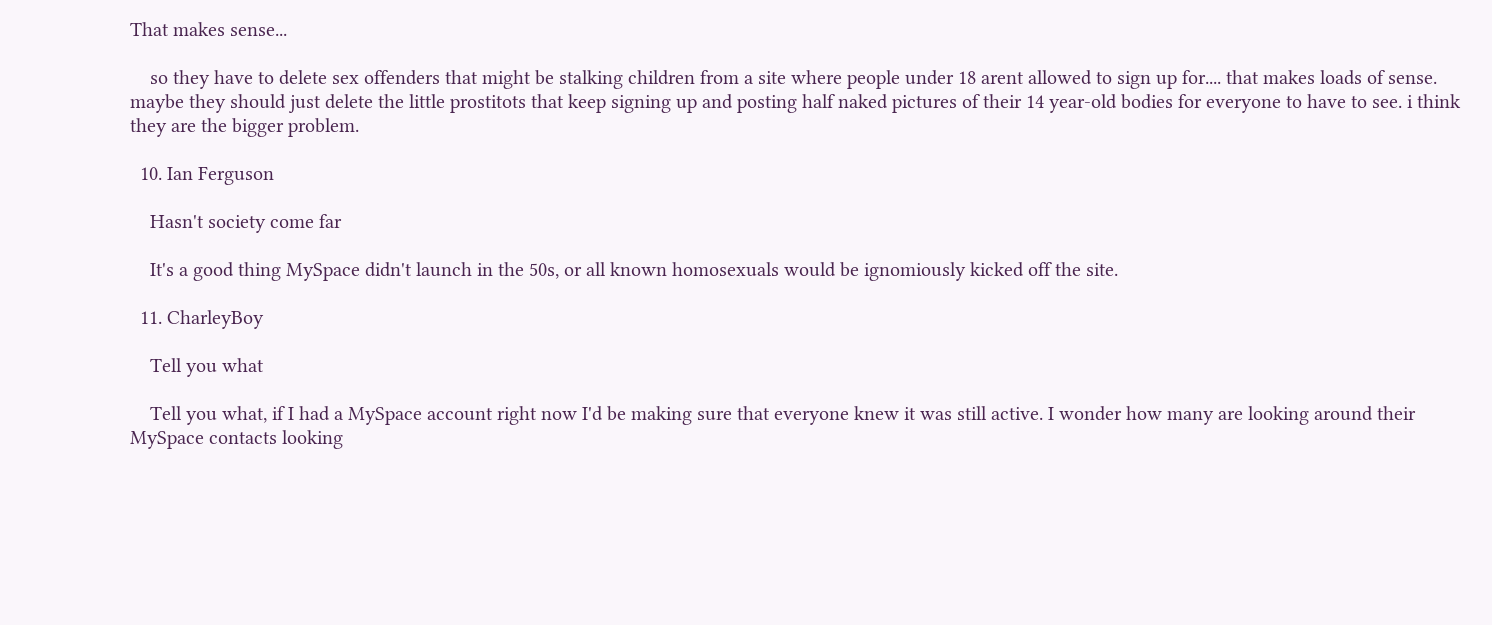That makes sense...

    so they have to delete sex offenders that might be stalking children from a site where people under 18 arent allowed to sign up for.... that makes loads of sense. maybe they should just delete the little prostitots that keep signing up and posting half naked pictures of their 14 year-old bodies for everyone to have to see. i think they are the bigger problem.

  10. Ian Ferguson

    Hasn't society come far

    It's a good thing MySpace didn't launch in the 50s, or all known homosexuals would be ignomiously kicked off the site.

  11. CharleyBoy

    Tell you what

    Tell you what, if I had a MySpace account right now I'd be making sure that everyone knew it was still active. I wonder how many are looking around their MySpace contacts looking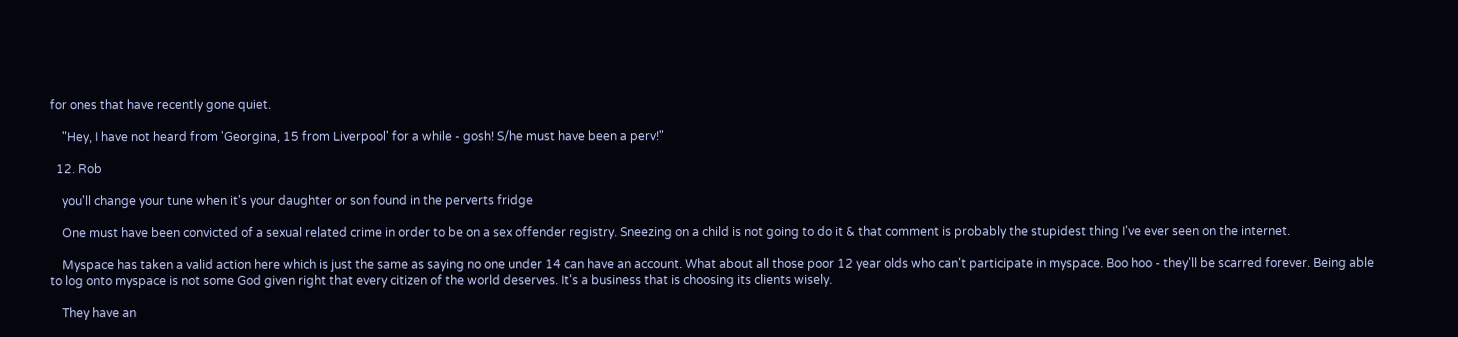for ones that have recently gone quiet.

    "Hey, I have not heard from 'Georgina, 15 from Liverpool' for a while - gosh! S/he must have been a perv!"

  12. Rob

    you'll change your tune when it's your daughter or son found in the perverts fridge

    One must have been convicted of a sexual related crime in order to be on a sex offender registry. Sneezing on a child is not going to do it & that comment is probably the stupidest thing I've ever seen on the internet.

    Myspace has taken a valid action here which is just the same as saying no one under 14 can have an account. What about all those poor 12 year olds who can't participate in myspace. Boo hoo - they'll be scarred forever. Being able to log onto myspace is not some God given right that every citizen of the world deserves. It's a business that is choosing its clients wisely.

    They have an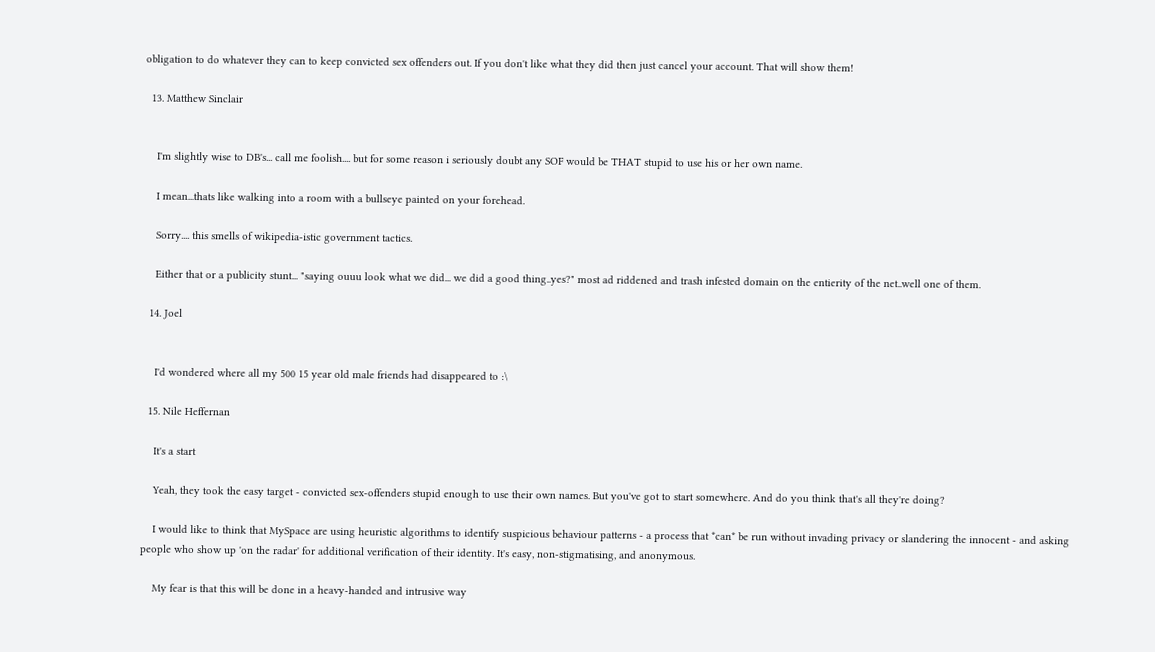obligation to do whatever they can to keep convicted sex offenders out. If you don't like what they did then just cancel your account. That will show them!

  13. Matthew Sinclair


    I'm slightly wise to DB's... call me foolish.... but for some reason i seriously doubt any SOF would be THAT stupid to use his or her own name.

    I mean...thats like walking into a room with a bullseye painted on your forehead.

    Sorry.... this smells of wikipedia-istic government tactics.

    Either that or a publicity stunt... "saying ouuu look what we did... we did a good thing..yes?" most ad riddened and trash infested domain on the entierity of the net..well one of them.

  14. Joel


    I'd wondered where all my 500 15 year old male friends had disappeared to :\

  15. Nile Heffernan

    It's a start

    Yeah, they took the easy target - convicted sex-offenders stupid enough to use their own names. But you've got to start somewhere. And do you think that's all they're doing?

    I would like to think that MySpace are using heuristic algorithms to identify suspicious behaviour patterns - a process that *can* be run without invading privacy or slandering the innocent - and asking people who show up 'on the radar' for additional verification of their identity. It's easy, non-stigmatising, and anonymous.

    My fear is that this will be done in a heavy-handed and intrusive way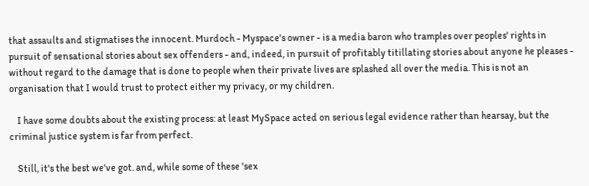that assaults and stigmatises the innocent. Murdoch - Myspace's owner - is a media baron who tramples over peoples' rights in pursuit of sensational stories about sex offenders - and, indeed, in pursuit of profitably titillating stories about anyone he pleases - without regard to the damage that is done to people when their private lives are splashed all over the media. This is not an organisation that I would trust to protect either my privacy, or my children.

    I have some doubts about the existing process: at least MySpace acted on serious legal evidence rather than hearsay, but the criminal justice system is far from perfect.

    Still, it's the best we've got. and, while some of these 'sex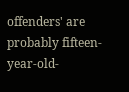offenders' are probably fifteen-year-old-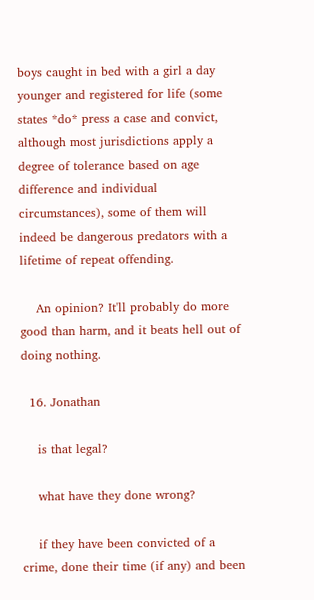boys caught in bed with a girl a day younger and registered for life (some states *do* press a case and convict, although most jurisdictions apply a degree of tolerance based on age difference and individual circumstances), some of them will indeed be dangerous predators with a lifetime of repeat offending.

    An opinion? It'll probably do more good than harm, and it beats hell out of doing nothing.

  16. Jonathan

    is that legal?

    what have they done wrong?

    if they have been convicted of a crime, done their time (if any) and been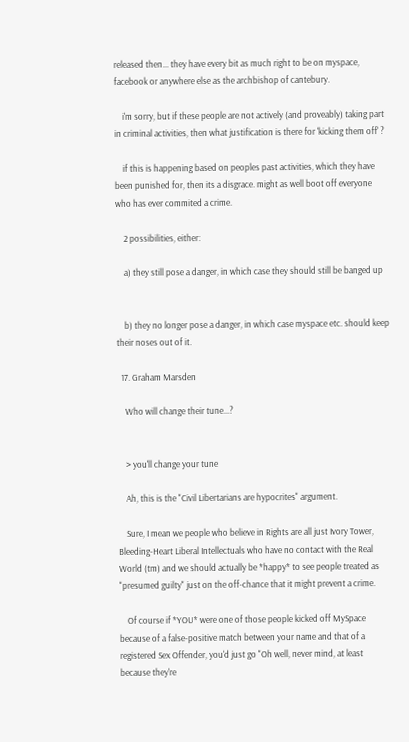released then... they have every bit as much right to be on myspace, facebook or anywhere else as the archbishop of cantebury.

    i'm sorry, but if these people are not actively (and proveably) taking part in criminal activities, then what justification is there for 'kicking them off' ?

    if this is happening based on peoples past activities, which they have been punished for, then its a disgrace. might as well boot off everyone who has ever commited a crime.

    2 possibilities, either:

    a) they still pose a danger, in which case they should still be banged up


    b) they no longer pose a danger, in which case myspace etc. should keep their noses out of it.

  17. Graham Marsden

    Who will change their tune...?


    > you'll change your tune

    Ah, this is the "Civil Libertarians are hypocrites" argument.

    Sure, I mean we people who believe in Rights are all just Ivory Tower, Bleeding-Heart Liberal Intellectuals who have no contact with the Real World (tm) and we should actually be *happy* to see people treated as "presumed guilty" just on the off-chance that it might prevent a crime.

    Of course if *YOU* were one of those people kicked off MySpace because of a false-positive match between your name and that of a registered Sex Offender, you'd just go "Oh well, never mind, at least because they're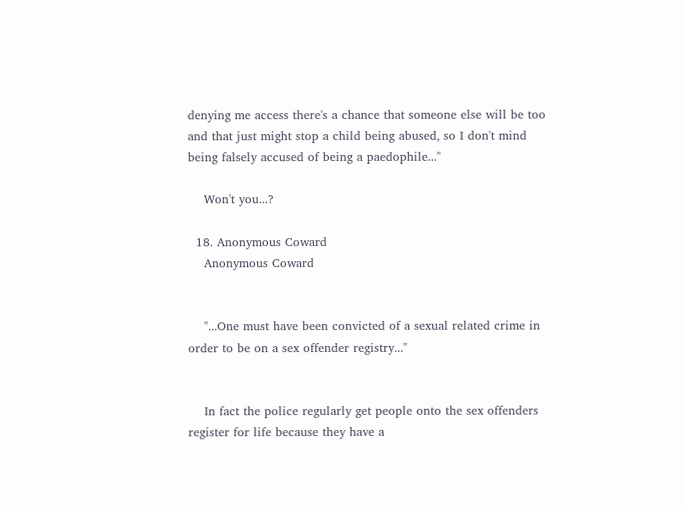denying me access there's a chance that someone else will be too and that just might stop a child being abused, so I don't mind being falsely accused of being a paedophile..."

    Won't you...?

  18. Anonymous Coward
    Anonymous Coward


    "...One must have been convicted of a sexual related crime in order to be on a sex offender registry..."


    In fact the police regularly get people onto the sex offenders register for life because they have a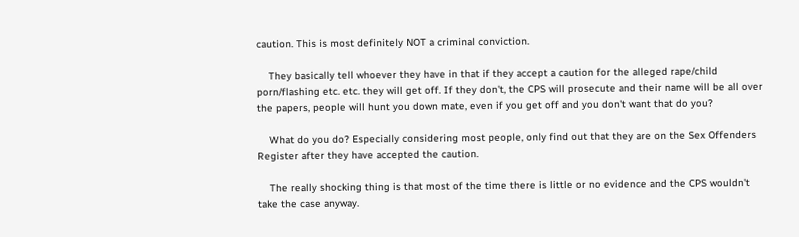caution. This is most definitely NOT a criminal conviction.

    They basically tell whoever they have in that if they accept a caution for the alleged rape/child porn/flashing etc. etc. they will get off. If they don't, the CPS will prosecute and their name will be all over the papers, people will hunt you down mate, even if you get off and you don't want that do you?

    What do you do? Especially considering most people, only find out that they are on the Sex Offenders Register after they have accepted the caution.

    The really shocking thing is that most of the time there is little or no evidence and the CPS wouldn't take the case anyway.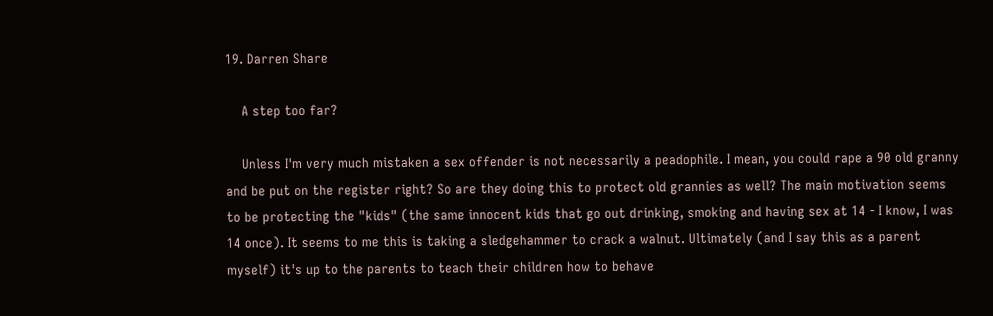19. Darren Share

    A step too far?

    Unless I'm very much mistaken a sex offender is not necessarily a peadophile. I mean, you could rape a 90 old granny and be put on the register right? So are they doing this to protect old grannies as well? The main motivation seems to be protecting the "kids" (the same innocent kids that go out drinking, smoking and having sex at 14 - I know, I was 14 once). It seems to me this is taking a sledgehammer to crack a walnut. Ultimately (and I say this as a parent myself) it's up to the parents to teach their children how to behave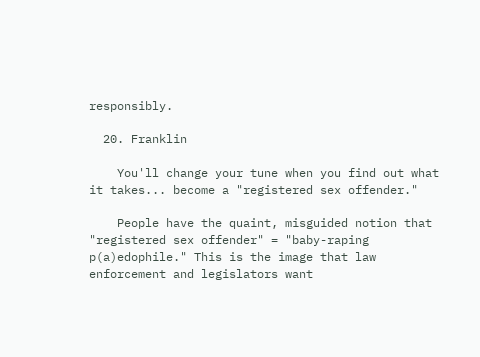responsibly.

  20. Franklin

    You'll change your tune when you find out what it takes... become a "registered sex offender."

    People have the quaint, misguided notion that "registered sex offender" = "baby-raping p(a)edophile." This is the image that law enforcement and legislators want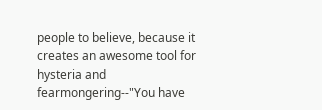people to believe, because it creates an awesome tool for hysteria and fearmongering--"You have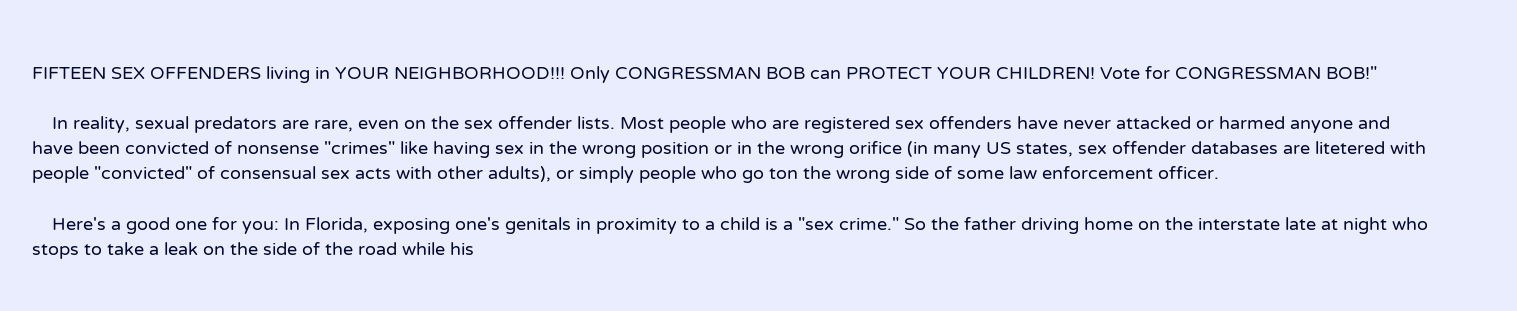FIFTEEN SEX OFFENDERS living in YOUR NEIGHBORHOOD!!! Only CONGRESSMAN BOB can PROTECT YOUR CHILDREN! Vote for CONGRESSMAN BOB!"

    In reality, sexual predators are rare, even on the sex offender lists. Most people who are registered sex offenders have never attacked or harmed anyone and have been convicted of nonsense "crimes" like having sex in the wrong position or in the wrong orifice (in many US states, sex offender databases are litetered with people "convicted" of consensual sex acts with other adults), or simply people who go ton the wrong side of some law enforcement officer.

    Here's a good one for you: In Florida, exposing one's genitals in proximity to a child is a "sex crime." So the father driving home on the interstate late at night who stops to take a leak on the side of the road while his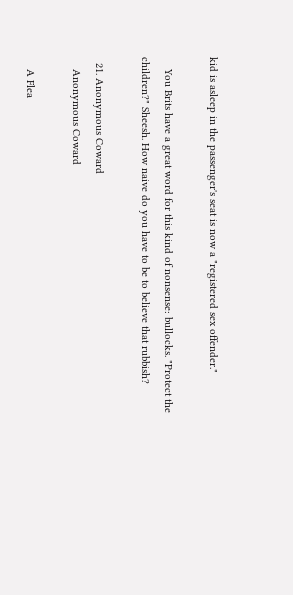kid is asleep in the passenger's seat is now a "registered sex offender."

    You Brits have a great word for this kind of nonsense: bullocks. "Protect the children?" Sheesh. How naive do you have to be to believe that rubbish?

  21. Anonymous Coward
    Anonymous Coward

    A Flea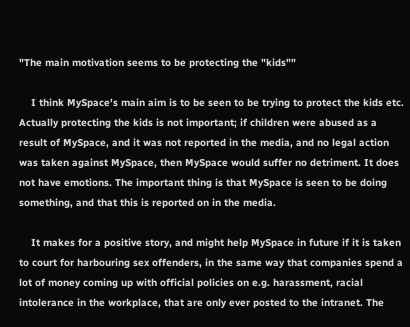"The main motivation seems to be protecting the "kids""

    I think MySpace's main aim is to be seen to be trying to protect the kids etc. Actually protecting the kids is not important; if children were abused as a result of MySpace, and it was not reported in the media, and no legal action was taken against MySpace, then MySpace would suffer no detriment. It does not have emotions. The important thing is that MySpace is seen to be doing something, and that this is reported on in the media.

    It makes for a positive story, and might help MySpace in future if it is taken to court for harbouring sex offenders, in the same way that companies spend a lot of money coming up with official policies on e.g. harassment, racial intolerance in the workplace, that are only ever posted to the intranet. The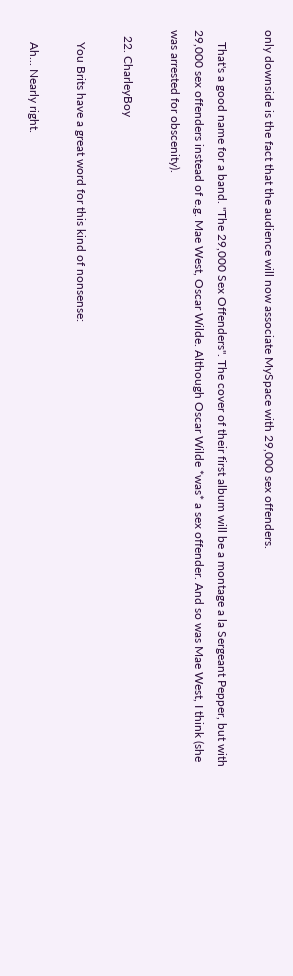only downside is the fact that the audience will now associate MySpace with 29,000 sex offenders.

    That's a good name for a band. "The 29,000 Sex Offenders". The cover of their first album will be a montage a la Sergeant Pepper, but with 29,000 sex offenders instead of e.g. Mae West, Oscar Wilde. Although Oscar Wilde *was* a sex offender. And so was Mae West, I think (she was arrested for obscenity).

  22. CharleyBoy

    You Brits have a great word for this kind of nonsense:

    Ah... Nearly right.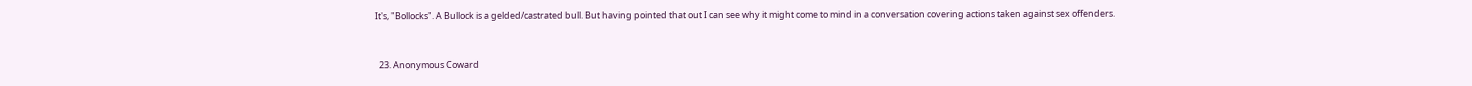It's, "Bollocks". A Bullock is a gelded/castrated bull. But having pointed that out I can see why it might come to mind in a conversation covering actions taken against sex offenders.


  23. Anonymous Coward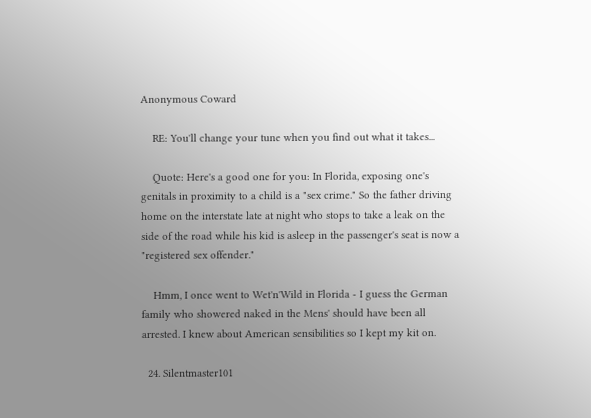Anonymous Coward

    RE: You'll change your tune when you find out what it takes...

    Quote: Here's a good one for you: In Florida, exposing one's genitals in proximity to a child is a "sex crime." So the father driving home on the interstate late at night who stops to take a leak on the side of the road while his kid is asleep in the passenger's seat is now a "registered sex offender."

    Hmm, I once went to Wet'n'Wild in Florida - I guess the German family who showered naked in the Mens' should have been all arrested. I knew about American sensibilities so I kept my kit on.

  24. Silentmaster101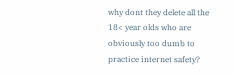why dont they delete all the 18< year olds who are obviously too dumb to practice internet safety?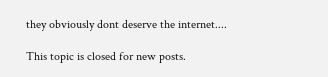they obviously dont deserve the internet....

This topic is closed for new posts.